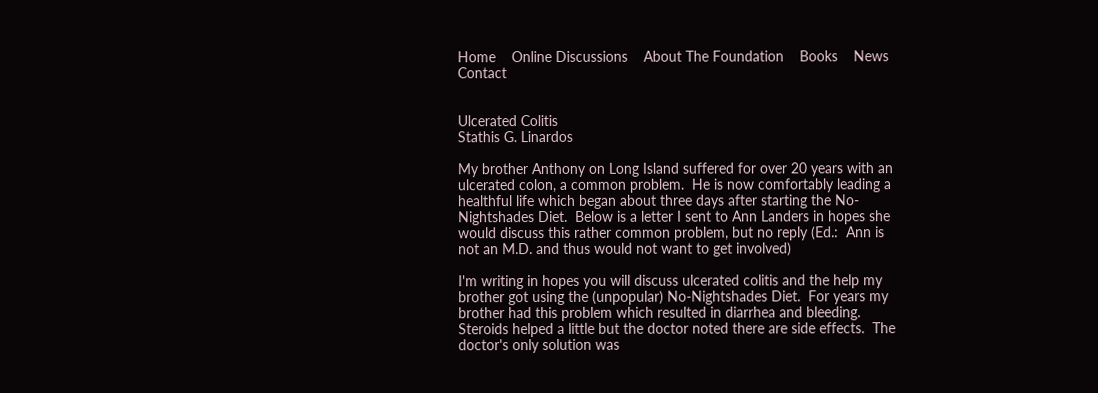Home    Online Discussions    About The Foundation    Books    News    Contact


Ulcerated Colitis
Stathis G. Linardos

My brother Anthony on Long Island suffered for over 20 years with an ulcerated colon, a common problem.  He is now comfortably leading a healthful life which began about three days after starting the No-Nightshades Diet.  Below is a letter I sent to Ann Landers in hopes she would discuss this rather common problem, but no reply (Ed.:  Ann is not an M.D. and thus would not want to get involved)

I'm writing in hopes you will discuss ulcerated colitis and the help my brother got using the (unpopular) No-Nightshades Diet.  For years my brother had this problem which resulted in diarrhea and bleeding.  Steroids helped a little but the doctor noted there are side effects.  The doctor's only solution was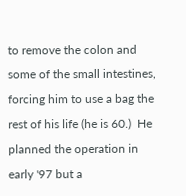to remove the colon and some of the small intestines, forcing him to use a bag the rest of his life (he is 60.)  He planned the operation in early '97 but a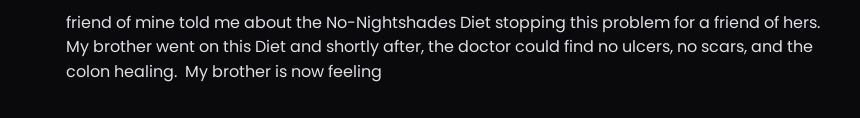friend of mine told me about the No-Nightshades Diet stopping this problem for a friend of hers.  My brother went on this Diet and shortly after, the doctor could find no ulcers, no scars, and the colon healing.  My brother is now feeling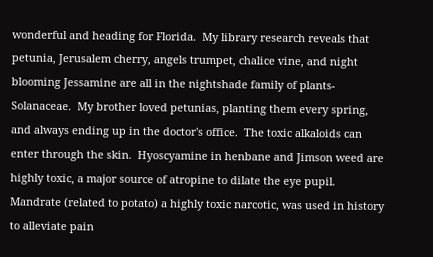wonderful and heading for Florida.  My library research reveals that petunia, Jerusalem cherry, angels trumpet, chalice vine, and night blooming Jessamine are all in the nightshade family of plants- Solanaceae.  My brother loved petunias, planting them every spring, and always ending up in the doctor's office.  The toxic alkaloids can enter through the skin.  Hyoscyamine in henbane and Jimson weed are highly toxic, a major source of atropine to dilate the eye pupil.  Mandrate (related to potato) a highly toxic narcotic, was used in history to alleviate pain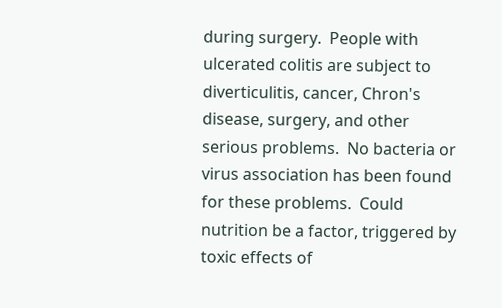during surgery.  People with ulcerated colitis are subject to diverticulitis, cancer, Chron's disease, surgery, and other serious problems.  No bacteria or virus association has been found for these problems.  Could nutrition be a factor, triggered by toxic effects of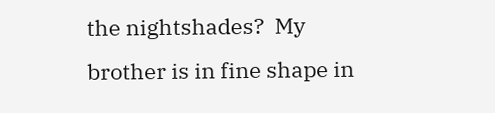the nightshades?  My brother is in fine shape in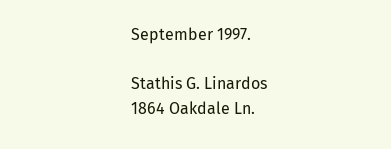September 1997.

Stathis G. Linardos
1864 Oakdale Ln.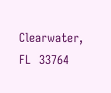Clearwater, FL  33764